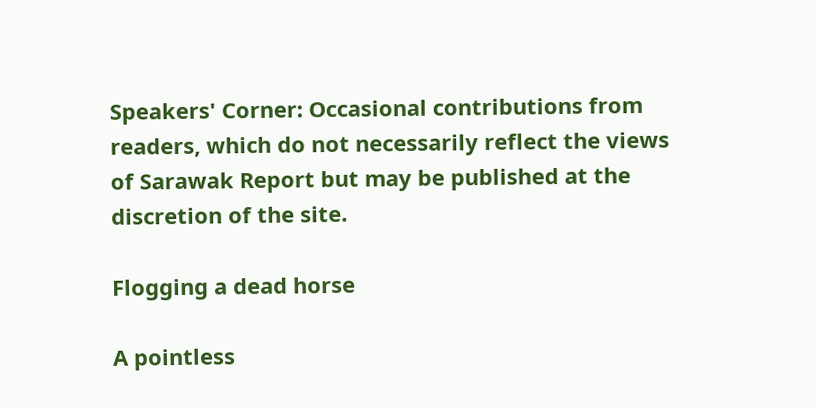Speakers' Corner: Occasional contributions from readers, which do not necessarily reflect the views of Sarawak Report but may be published at the discretion of the site.

Flogging a dead horse

A pointless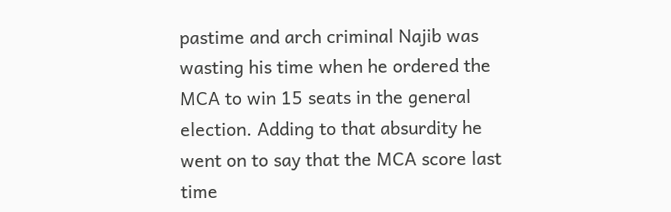pastime and arch criminal Najib was wasting his time when he ordered the MCA to win 15 seats in the general election. Adding to that absurdity he went on to say that the MCA score last time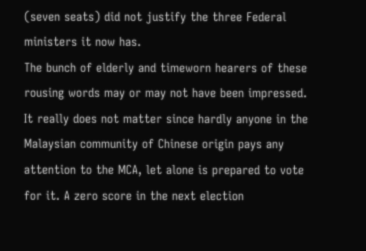(seven seats) did not justify the three Federal ministers it now has.
The bunch of elderly and timeworn hearers of these rousing words may or may not have been impressed. It really does not matter since hardly anyone in the Malaysian community of Chinese origin pays any attention to the MCA, let alone is prepared to vote for it. A zero score in the next election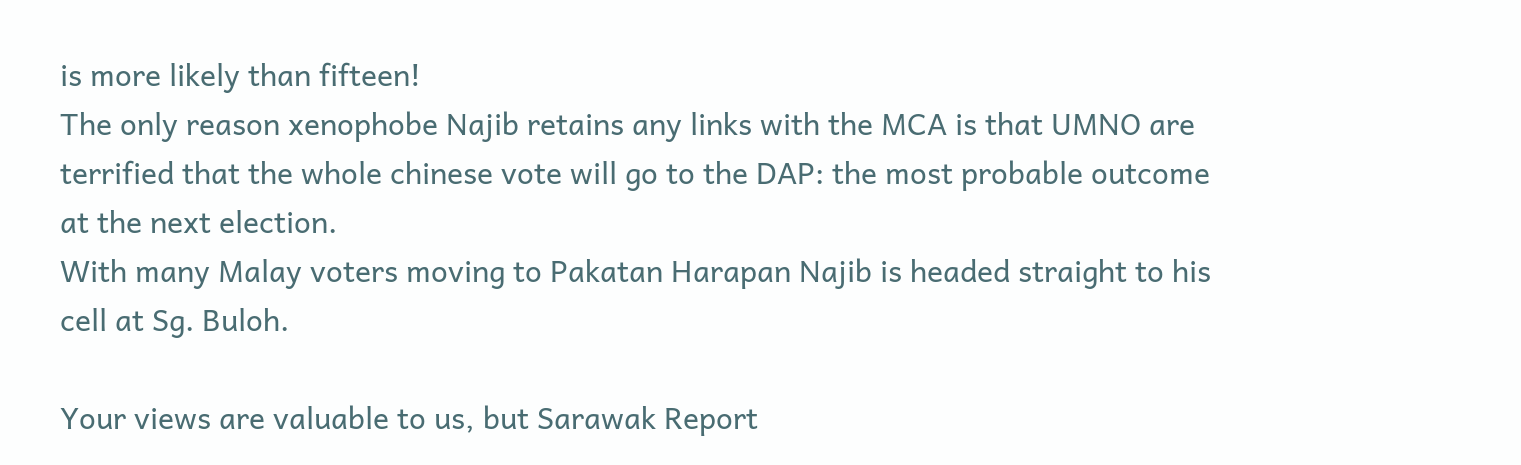is more likely than fifteen!
The only reason xenophobe Najib retains any links with the MCA is that UMNO are terrified that the whole chinese vote will go to the DAP: the most probable outcome at the next election.
With many Malay voters moving to Pakatan Harapan Najib is headed straight to his cell at Sg. Buloh.

Your views are valuable to us, but Sarawak Report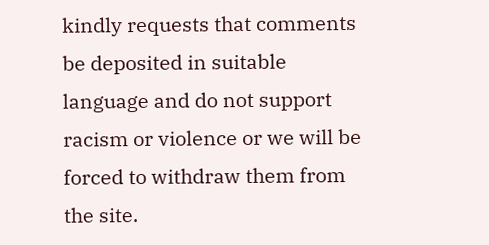kindly requests that comments be deposited in suitable language and do not support racism or violence or we will be forced to withdraw them from the site.